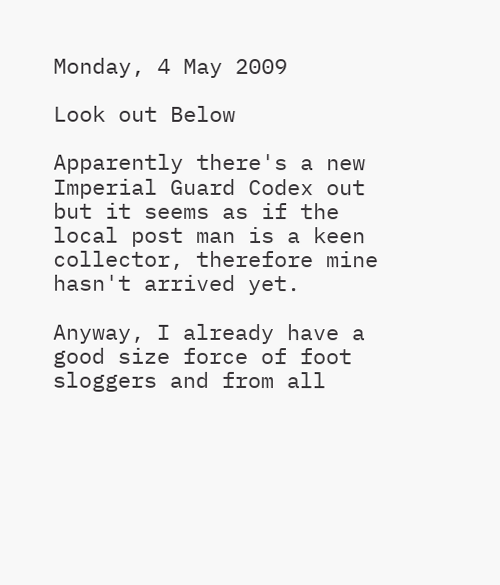Monday, 4 May 2009

Look out Below

Apparently there's a new Imperial Guard Codex out but it seems as if the local post man is a keen collector, therefore mine hasn't arrived yet.

Anyway, I already have a good size force of foot sloggers and from all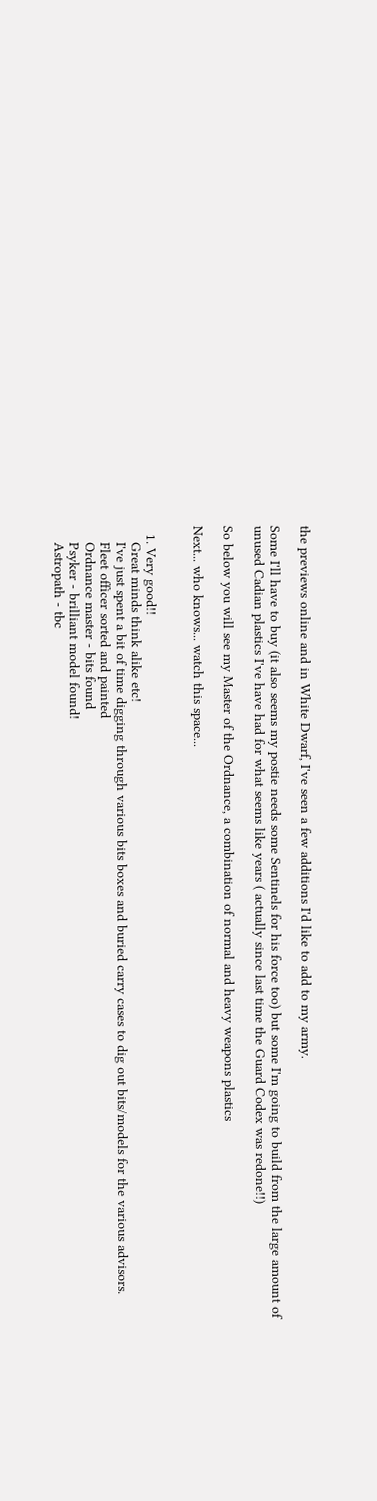the previews online and in White Dwarf, I've seen a few additions I'd like to add to my army.

Some I'll have to buy (it also seems my postie needs some Sentinels for his force too) but some I'm going to build from the large amount of unused Cadian plastics I've have had for what seems like years ( actually since last time the Guard Codex was redone!!)

So below you will see my Master of the Ordnance, a combination of normal and heavy weapons plastics

Next... who knows... watch this space...


  1. Very good!!
    Great minds think alike etc!
    I've just spent a bit of time digging through various bits boxes and buried carry cases to dig out bits/models for the various advisors.
    Fleet officer sorted and painted
    Ordnance master - bits found
    Psyker - brilliant model found!
    Astropath - tbc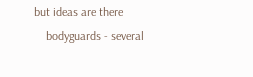but ideas are there
    bodyguards - several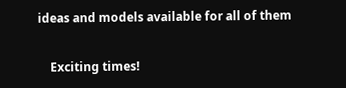ideas and models available for all of them

    Exciting times!